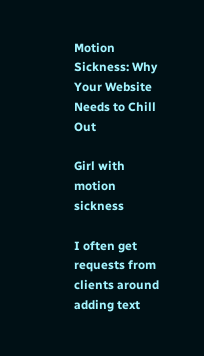Motion Sickness: Why Your Website Needs to Chill Out

Girl with motion sickness

I often get requests from clients around adding text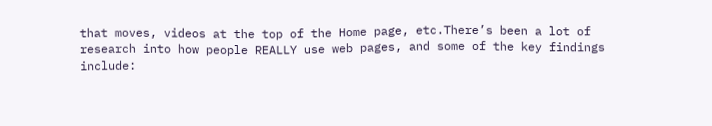that moves, videos at the top of the Home page, etc.There’s been a lot of research into how people REALLY use web pages, and some of the key findings include: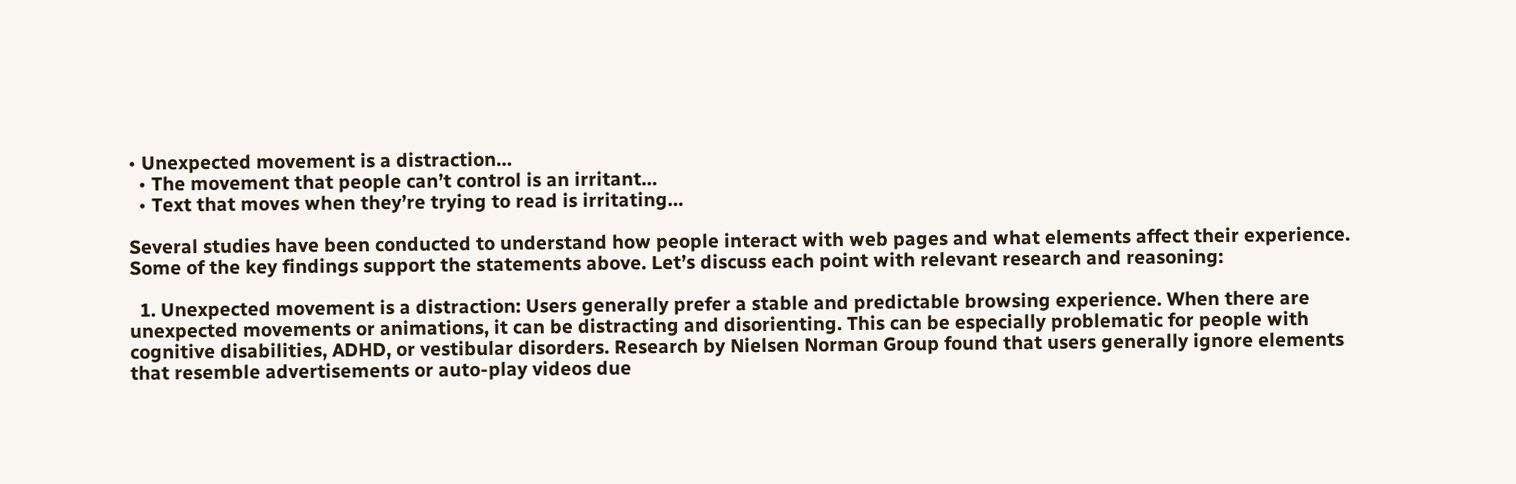• Unexpected movement is a distraction…
  • The movement that people can’t control is an irritant…
  • Text that moves when they’re trying to read is irritating…

Several studies have been conducted to understand how people interact with web pages and what elements affect their experience. Some of the key findings support the statements above. Let’s discuss each point with relevant research and reasoning:

  1. Unexpected movement is a distraction: Users generally prefer a stable and predictable browsing experience. When there are unexpected movements or animations, it can be distracting and disorienting. This can be especially problematic for people with cognitive disabilities, ADHD, or vestibular disorders. Research by Nielsen Norman Group found that users generally ignore elements that resemble advertisements or auto-play videos due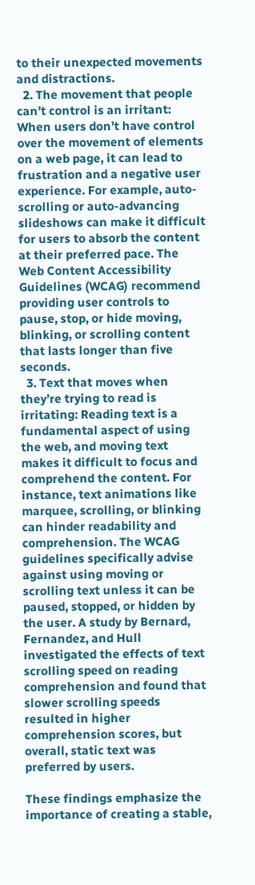to their unexpected movements and distractions.
  2. The movement that people can’t control is an irritant: When users don’t have control over the movement of elements on a web page, it can lead to frustration and a negative user experience. For example, auto-scrolling or auto-advancing slideshows can make it difficult for users to absorb the content at their preferred pace. The Web Content Accessibility Guidelines (WCAG) recommend providing user controls to pause, stop, or hide moving, blinking, or scrolling content that lasts longer than five seconds.
  3. Text that moves when they’re trying to read is irritating: Reading text is a fundamental aspect of using the web, and moving text makes it difficult to focus and comprehend the content. For instance, text animations like marquee, scrolling, or blinking can hinder readability and comprehension. The WCAG guidelines specifically advise against using moving or scrolling text unless it can be paused, stopped, or hidden by the user. A study by Bernard, Fernandez, and Hull investigated the effects of text scrolling speed on reading comprehension and found that slower scrolling speeds resulted in higher comprehension scores, but overall, static text was preferred by users.

These findings emphasize the importance of creating a stable,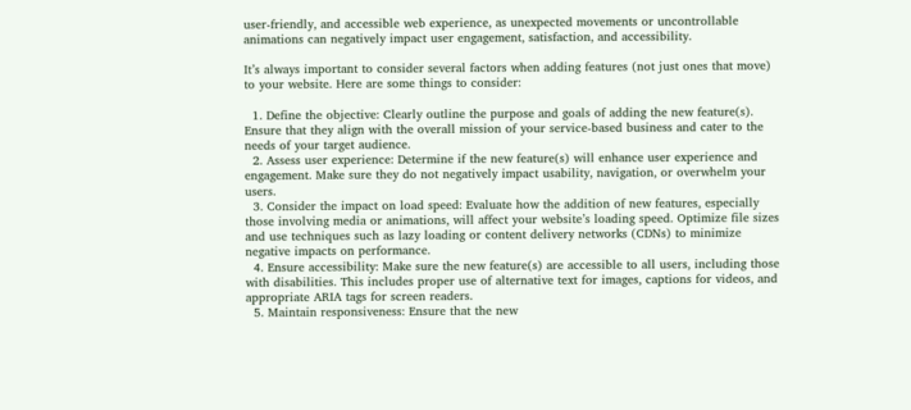user-friendly, and accessible web experience, as unexpected movements or uncontrollable animations can negatively impact user engagement, satisfaction, and accessibility.

It’s always important to consider several factors when adding features (not just ones that move) to your website. Here are some things to consider:

  1. Define the objective: Clearly outline the purpose and goals of adding the new feature(s). Ensure that they align with the overall mission of your service-based business and cater to the needs of your target audience.
  2. Assess user experience: Determine if the new feature(s) will enhance user experience and engagement. Make sure they do not negatively impact usability, navigation, or overwhelm your users.
  3. Consider the impact on load speed: Evaluate how the addition of new features, especially those involving media or animations, will affect your website’s loading speed. Optimize file sizes and use techniques such as lazy loading or content delivery networks (CDNs) to minimize negative impacts on performance.
  4. Ensure accessibility: Make sure the new feature(s) are accessible to all users, including those with disabilities. This includes proper use of alternative text for images, captions for videos, and appropriate ARIA tags for screen readers.
  5. Maintain responsiveness: Ensure that the new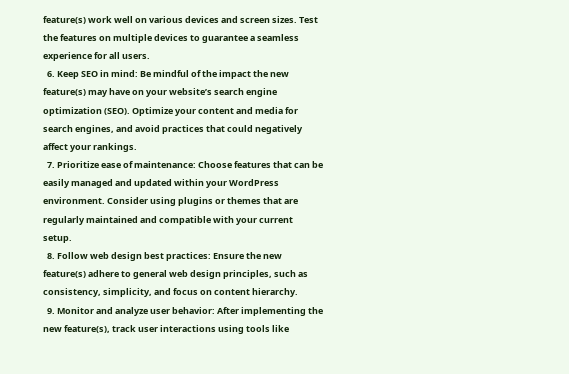feature(s) work well on various devices and screen sizes. Test the features on multiple devices to guarantee a seamless experience for all users.
  6. Keep SEO in mind: Be mindful of the impact the new feature(s) may have on your website’s search engine optimization (SEO). Optimize your content and media for search engines, and avoid practices that could negatively affect your rankings.
  7. Prioritize ease of maintenance: Choose features that can be easily managed and updated within your WordPress environment. Consider using plugins or themes that are regularly maintained and compatible with your current setup.
  8. Follow web design best practices: Ensure the new feature(s) adhere to general web design principles, such as consistency, simplicity, and focus on content hierarchy.
  9. Monitor and analyze user behavior: After implementing the new feature(s), track user interactions using tools like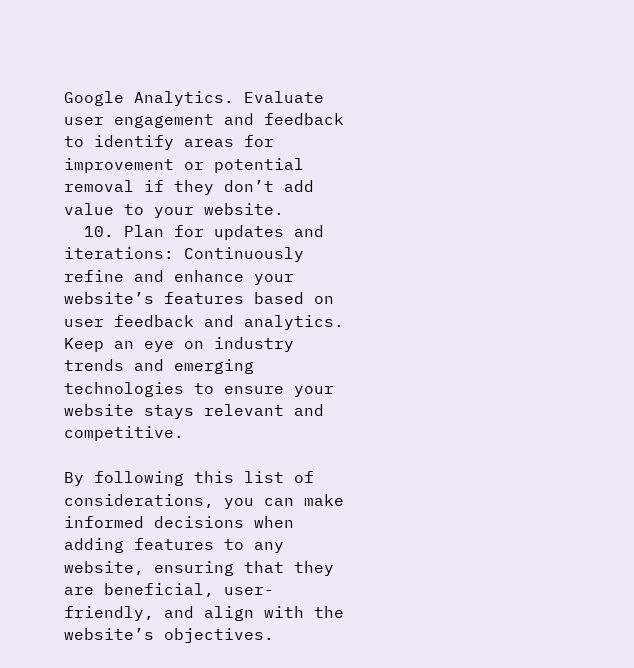Google Analytics. Evaluate user engagement and feedback to identify areas for improvement or potential removal if they don’t add value to your website.
  10. Plan for updates and iterations: Continuously refine and enhance your website’s features based on user feedback and analytics. Keep an eye on industry trends and emerging technologies to ensure your website stays relevant and competitive.

By following this list of considerations, you can make informed decisions when adding features to any website, ensuring that they are beneficial, user-friendly, and align with the website’s objectives.